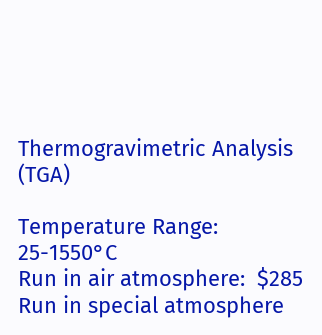Thermogravimetric Analysis (TGA)

Temperature Range:  25-1550°C
Run in air atmosphere:  $285
Run in special atmosphere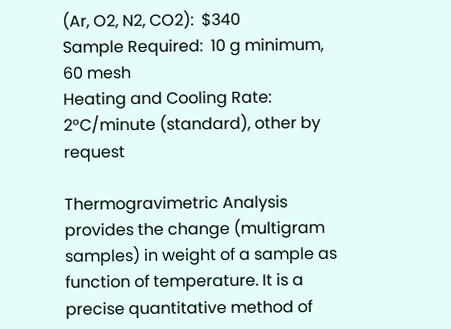(Ar, O2, N2, CO2):  $340
Sample Required:  10 g minimum, 60 mesh
Heating and Cooling Rate:  2°C/minute (standard), other by request

Thermogravimetric Analysis provides the change (multigram samples) in weight of a sample as function of temperature. It is a precise quantitative method of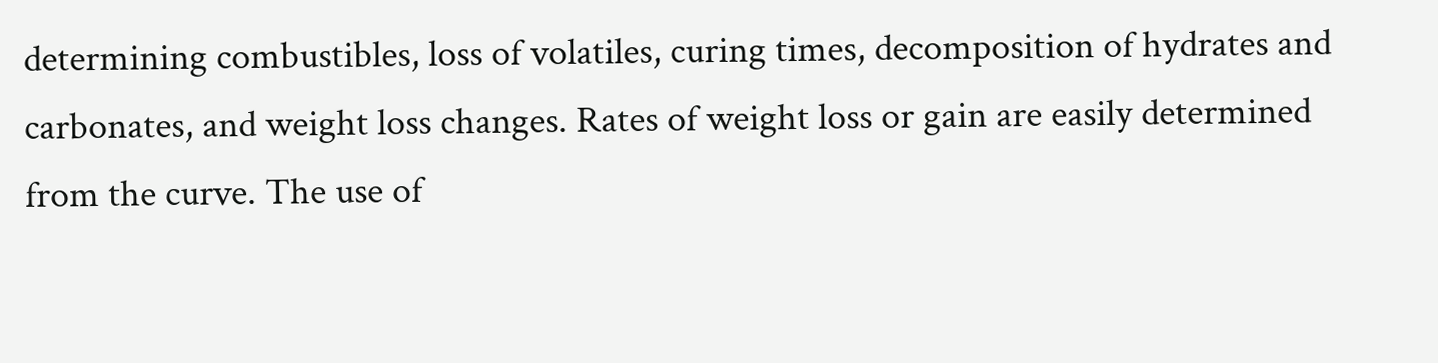determining combustibles, loss of volatiles, curing times, decomposition of hydrates and carbonates, and weight loss changes. Rates of weight loss or gain are easily determined from the curve. The use of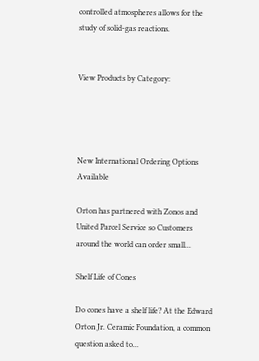controlled atmospheres allows for the study of solid-gas reactions.


View Products by Category:




New International Ordering Options Available

Orton has partnered with Zonos and United Parcel Service so Customers around the world can order small...

Shelf Life of Cones

Do cones have a shelf life? At the Edward Orton Jr. Ceramic Foundation, a common question asked to...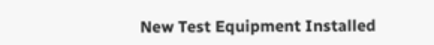New Test Equipment Installed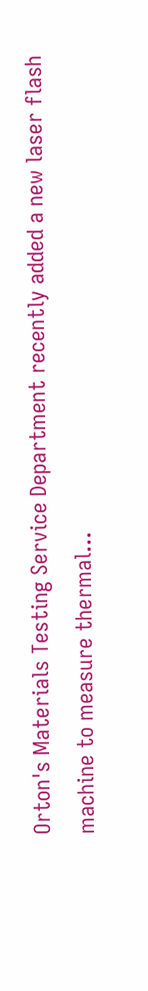Orton's Materials Testing Service Department recently added a new laser flash machine to measure thermal...